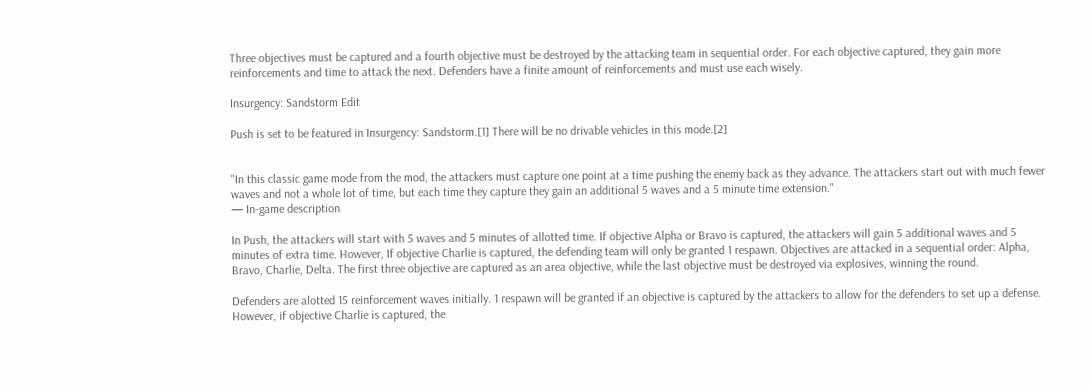Three objectives must be captured and a fourth objective must be destroyed by the attacking team in sequential order. For each objective captured, they gain more reinforcements and time to attack the next. Defenders have a finite amount of reinforcements and must use each wisely.

Insurgency: Sandstorm Edit

Push is set to be featured in Insurgency: Sandstorm.[1] There will be no drivable vehicles in this mode.[2]


"In this classic game mode from the mod, the attackers must capture one point at a time pushing the enemy back as they advance. The attackers start out with much fewer waves and not a whole lot of time, but each time they capture they gain an additional 5 waves and a 5 minute time extension."
— In-game description

In Push, the attackers will start with 5 waves and 5 minutes of allotted time. If objective Alpha or Bravo is captured, the attackers will gain 5 additional waves and 5 minutes of extra time. However, If objective Charlie is captured, the defending team will only be granted 1 respawn. Objectives are attacked in a sequential order: Alpha, Bravo, Charlie, Delta. The first three objective are captured as an area objective, while the last objective must be destroyed via explosives, winning the round.

Defenders are alotted 15 reinforcement waves initially. 1 respawn will be granted if an objective is captured by the attackers to allow for the defenders to set up a defense. However, if objective Charlie is captured, the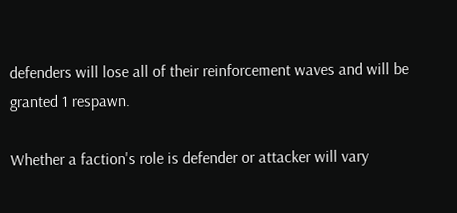defenders will lose all of their reinforcement waves and will be granted 1 respawn.

Whether a faction's role is defender or attacker will vary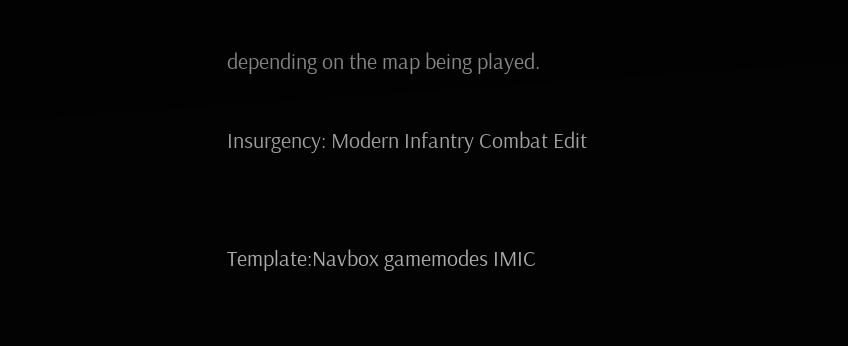depending on the map being played.

Insurgency: Modern Infantry Combat Edit


Template:Navbox gamemodes IMIC